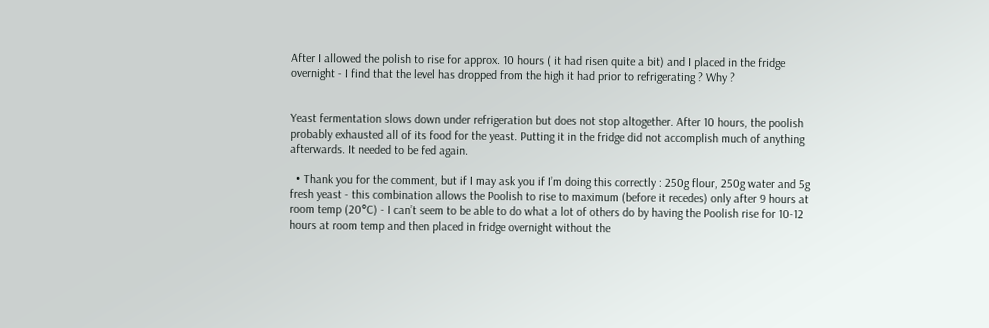After I allowed the polish to rise for approx. 10 hours ( it had risen quite a bit) and I placed in the fridge overnight - I find that the level has dropped from the high it had prior to refrigerating ? Why ?


Yeast fermentation slows down under refrigeration but does not stop altogether. After 10 hours, the poolish probably exhausted all of its food for the yeast. Putting it in the fridge did not accomplish much of anything afterwards. It needed to be fed again.

  • Thank you for the comment, but if I may ask you if I’m doing this correctly : 250g flour, 250g water and 5g fresh yeast - this combination allows the Poolish to rise to maximum (before it recedes) only after 9 hours at room temp (20°C) - I can’t seem to be able to do what a lot of others do by having the Poolish rise for 10-12 hours at room temp and then placed in fridge overnight without the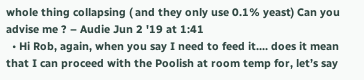whole thing collapsing ( and they only use 0.1% yeast) Can you advise me ? – Audie Jun 2 '19 at 1:41
  • Hi Rob, again, when you say I need to feed it.... does it mean that I can proceed with the Poolish at room temp for, let’s say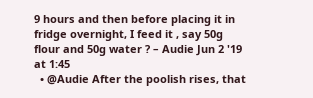9 hours and then before placing it in fridge overnight, I feed it , say 50g flour and 50g water ? – Audie Jun 2 '19 at 1:45
  • @Audie After the poolish rises, that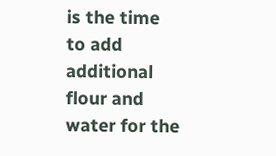is the time to add additional flour and water for the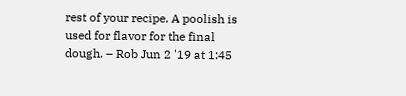rest of your recipe. A poolish is used for flavor for the final dough. – Rob Jun 2 '19 at 1:45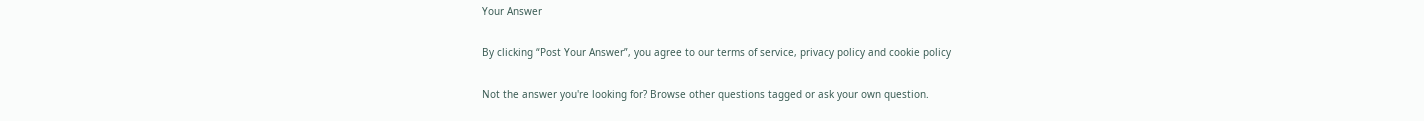Your Answer

By clicking “Post Your Answer”, you agree to our terms of service, privacy policy and cookie policy

Not the answer you're looking for? Browse other questions tagged or ask your own question.